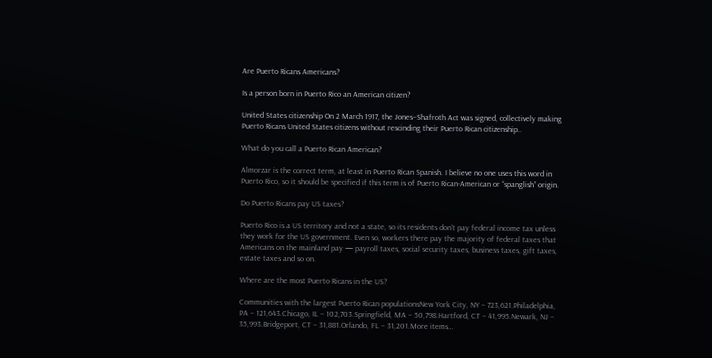Are Puerto Ricans Americans?

Is a person born in Puerto Rico an American citizen?

United States citizenship On 2 March 1917, the Jones–Shafroth Act was signed, collectively making Puerto Ricans United States citizens without rescinding their Puerto Rican citizenship..

What do you call a Puerto Rican American?

Almorzar is the correct term, at least in Puerto Rican Spanish. I believe no one uses this word in Puerto Rico, so it should be specified if this term is of Puerto Rican-American or “spanglish” origin.

Do Puerto Ricans pay US taxes?

Puerto Rico is a US territory and not a state, so its residents don’t pay federal income tax unless they work for the US government. Even so, workers there pay the majority of federal taxes that Americans on the mainland pay — payroll taxes, social security taxes, business taxes, gift taxes, estate taxes and so on.

Where are the most Puerto Ricans in the US?

Communities with the largest Puerto Rican populationsNew York City, NY – 723,621.Philadelphia, PA – 121,643.Chicago, IL – 102,703.Springfield, MA – 50,798.Hartford, CT – 41,995.Newark, NJ – 35,993.Bridgeport, CT – 31,881.Orlando, FL – 31,201.More items…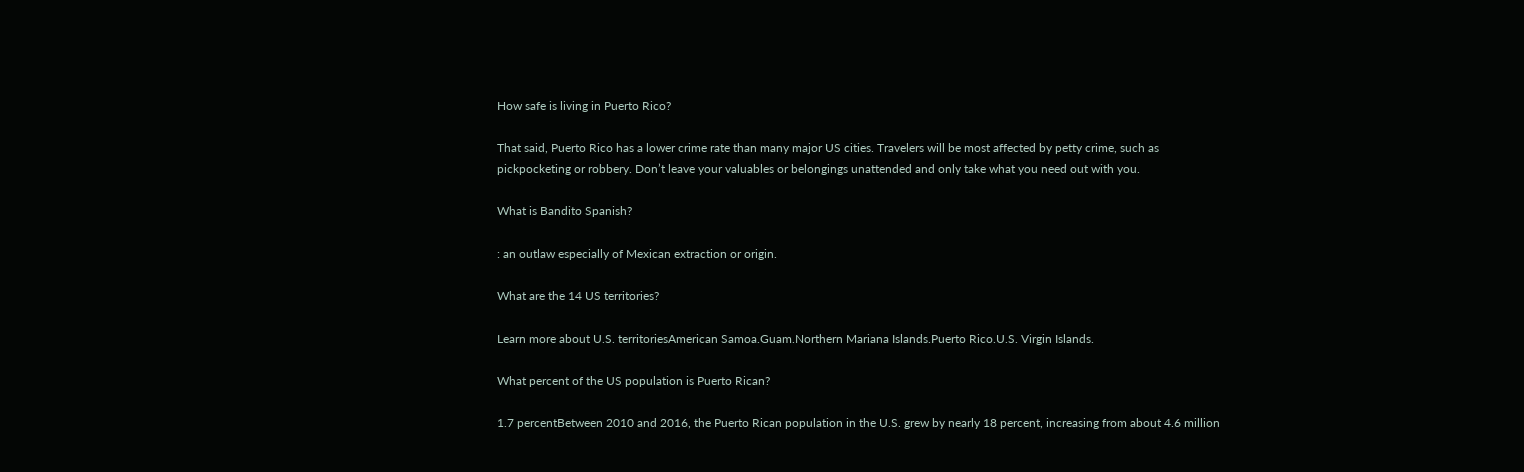How safe is living in Puerto Rico?

That said, Puerto Rico has a lower crime rate than many major US cities. Travelers will be most affected by petty crime, such as pickpocketing or robbery. Don’t leave your valuables or belongings unattended and only take what you need out with you.

What is Bandito Spanish?

: an outlaw especially of Mexican extraction or origin.

What are the 14 US territories?

Learn more about U.S. territoriesAmerican Samoa.Guam.Northern Mariana Islands.Puerto Rico.U.S. Virgin Islands.

What percent of the US population is Puerto Rican?

1.7 percentBetween 2010 and 2016, the Puerto Rican population in the U.S. grew by nearly 18 percent, increasing from about 4.6 million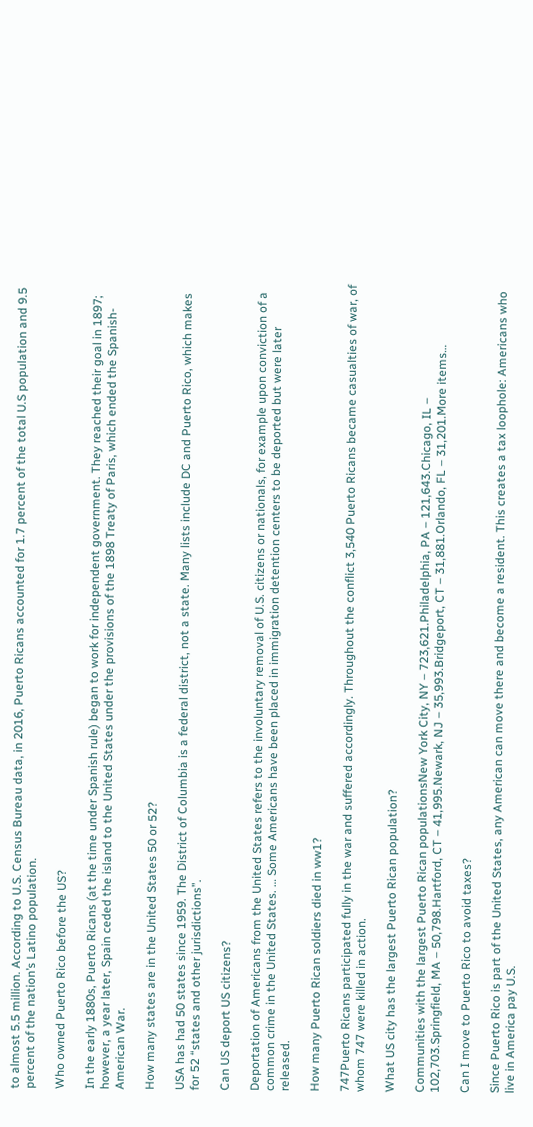to almost 5.5 million. According to U.S. Census Bureau data, in 2016, Puerto Ricans accounted for 1.7 percent of the total U.S population and 9.5 percent of the nation’s Latino population.

Who owned Puerto Rico before the US?

In the early 1880s, Puerto Ricans (at the time under Spanish rule) began to work for independent government. They reached their goal in 1897; however, a year later, Spain ceded the island to the United States under the provisions of the 1898 Treaty of Paris, which ended the Spanish-American War.

How many states are in the United States 50 or 52?

USA has had 50 states since 1959. The District of Columbia is a federal district, not a state. Many lists include DC and Puerto Rico, which makes for 52 “states and other jurisdictions”.

Can US deport US citizens?

Deportation of Americans from the United States refers to the involuntary removal of U.S. citizens or nationals, for example upon conviction of a common crime in the United States. … Some Americans have been placed in immigration detention centers to be deported but were later released.

How many Puerto Rican soldiers died in ww1?

747Puerto Ricans participated fully in the war and suffered accordingly. Throughout the conflict 3,540 Puerto Ricans became casualties of war, of whom 747 were killed in action.

What US city has the largest Puerto Rican population?

Communities with the largest Puerto Rican populationsNew York City, NY – 723,621.Philadelphia, PA – 121,643.Chicago, IL – 102,703.Springfield, MA – 50,798.Hartford, CT – 41,995.Newark, NJ – 35,993.Bridgeport, CT – 31,881.Orlando, FL – 31,201.More items…

Can I move to Puerto Rico to avoid taxes?

Since Puerto Rico is part of the United States, any American can move there and become a resident. This creates a tax loophole: Americans who live in America pay U.S.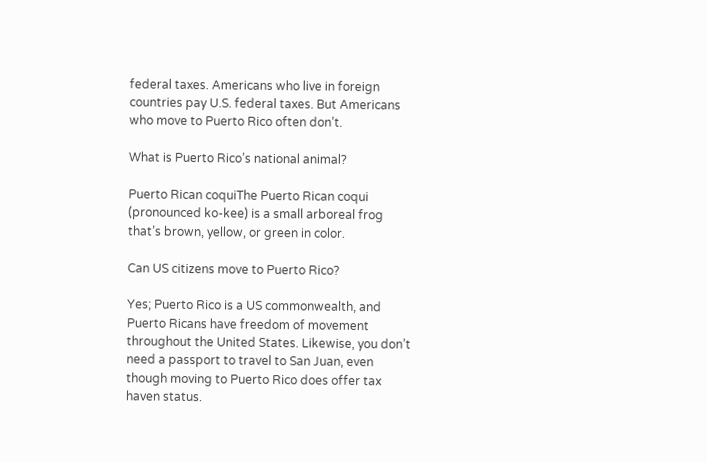federal taxes. Americans who live in foreign countries pay U.S. federal taxes. But Americans who move to Puerto Rico often don’t.

What is Puerto Rico’s national animal?

Puerto Rican coquiThe Puerto Rican coqui (pronounced ko-kee) is a small arboreal frog that’s brown, yellow, or green in color.

Can US citizens move to Puerto Rico?

Yes; Puerto Rico is a US commonwealth, and Puerto Ricans have freedom of movement throughout the United States. Likewise, you don’t need a passport to travel to San Juan, even though moving to Puerto Rico does offer tax haven status.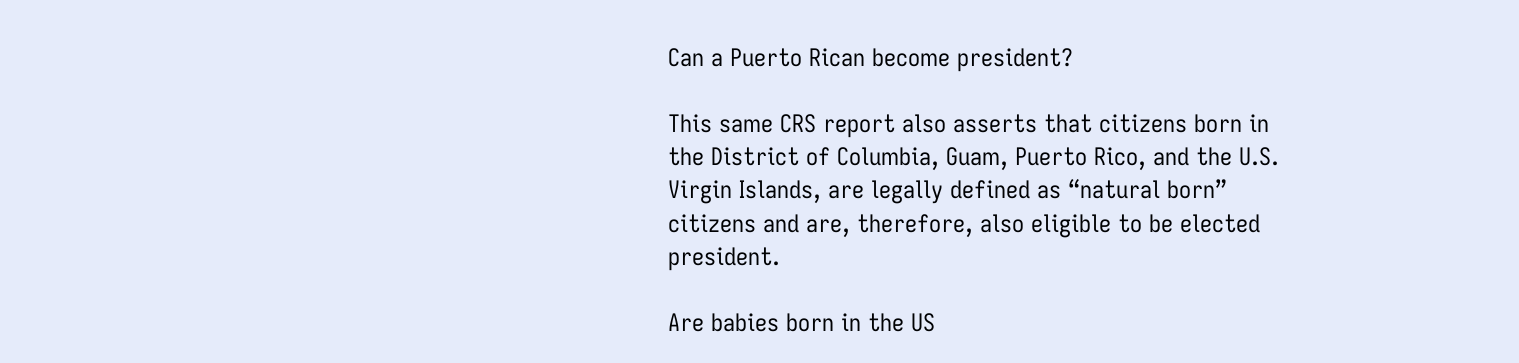Can a Puerto Rican become president?

This same CRS report also asserts that citizens born in the District of Columbia, Guam, Puerto Rico, and the U.S. Virgin Islands, are legally defined as “natural born” citizens and are, therefore, also eligible to be elected president.

Are babies born in the US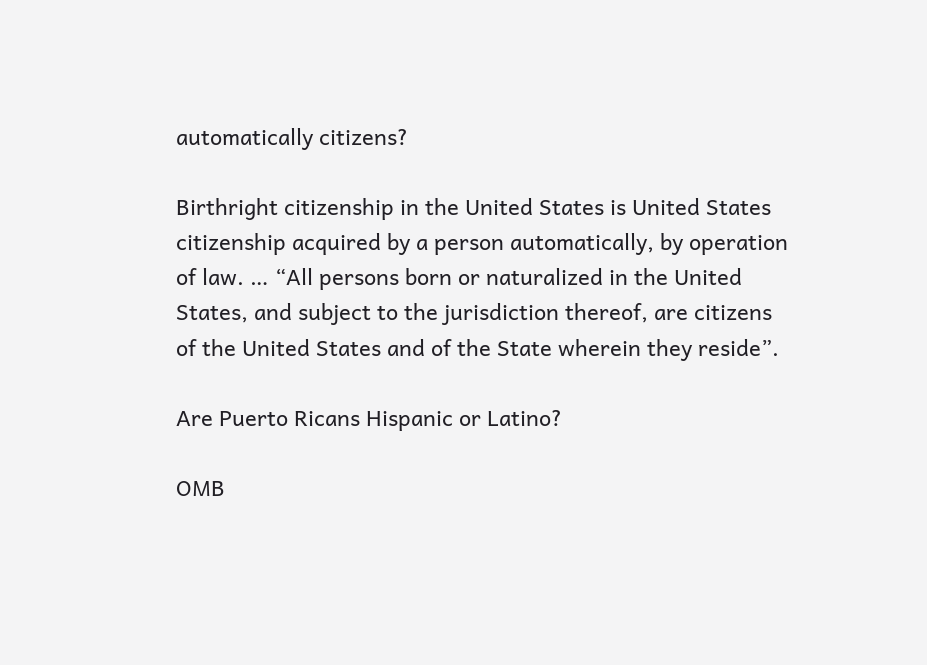automatically citizens?

Birthright citizenship in the United States is United States citizenship acquired by a person automatically, by operation of law. … “All persons born or naturalized in the United States, and subject to the jurisdiction thereof, are citizens of the United States and of the State wherein they reside”.

Are Puerto Ricans Hispanic or Latino?

OMB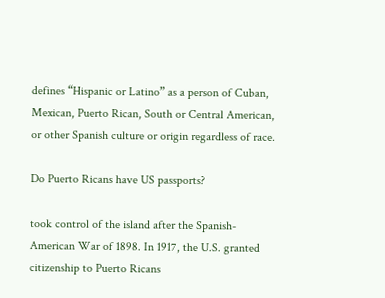defines “Hispanic or Latino” as a person of Cuban, Mexican, Puerto Rican, South or Central American, or other Spanish culture or origin regardless of race.

Do Puerto Ricans have US passports?

took control of the island after the Spanish-American War of 1898. In 1917, the U.S. granted citizenship to Puerto Ricans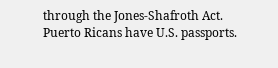through the Jones-Shafroth Act. Puerto Ricans have U.S. passports.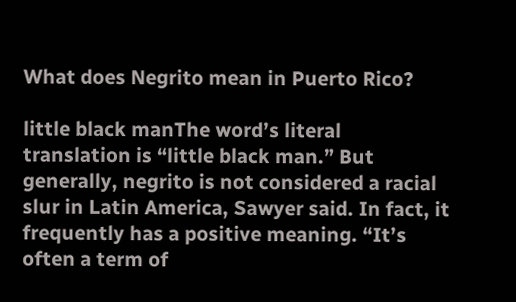What does Negrito mean in Puerto Rico?

little black manThe word’s literal translation is “little black man.” But generally, negrito is not considered a racial slur in Latin America, Sawyer said. In fact, it frequently has a positive meaning. “It’s often a term of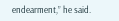endearment,” he said.